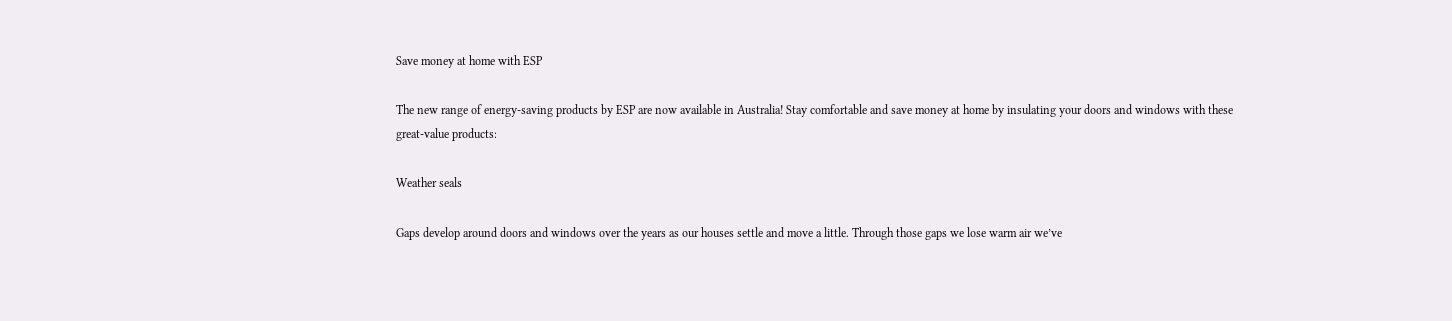Save money at home with ESP

The new range of energy-saving products by ESP are now available in Australia! Stay comfortable and save money at home by insulating your doors and windows with these great-value products:

Weather seals

Gaps develop around doors and windows over the years as our houses settle and move a little. Through those gaps we lose warm air we’ve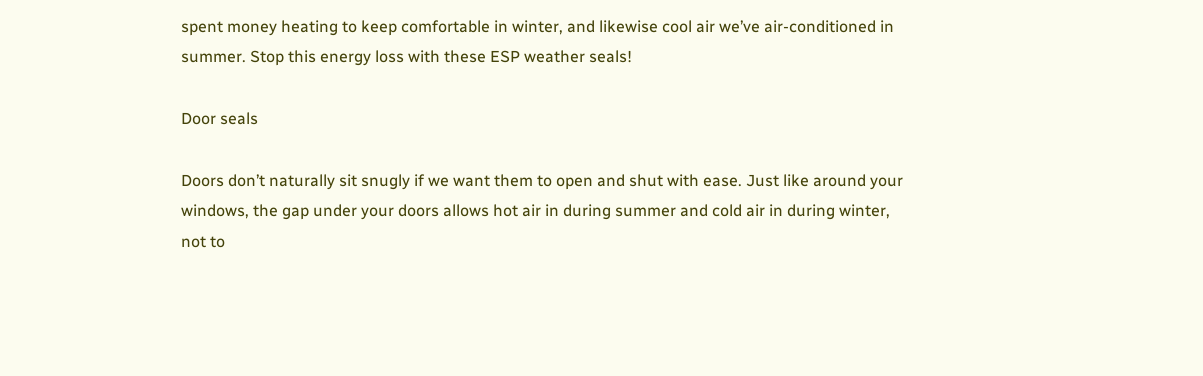spent money heating to keep comfortable in winter, and likewise cool air we’ve air-conditioned in summer. Stop this energy loss with these ESP weather seals!

Door seals

Doors don’t naturally sit snugly if we want them to open and shut with ease. Just like around your windows, the gap under your doors allows hot air in during summer and cold air in during winter, not to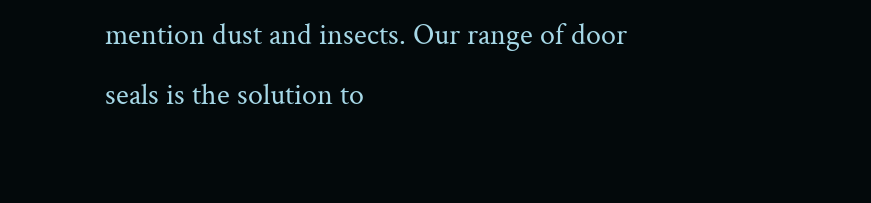mention dust and insects. Our range of door seals is the solution to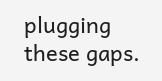plugging these gaps.